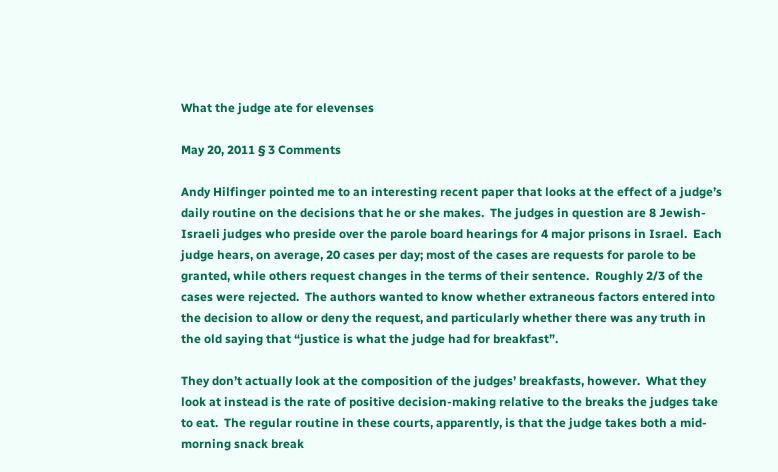What the judge ate for elevenses

May 20, 2011 § 3 Comments

Andy Hilfinger pointed me to an interesting recent paper that looks at the effect of a judge’s daily routine on the decisions that he or she makes.  The judges in question are 8 Jewish-Israeli judges who preside over the parole board hearings for 4 major prisons in Israel.  Each judge hears, on average, 20 cases per day; most of the cases are requests for parole to be granted, while others request changes in the terms of their sentence.  Roughly 2/3 of the cases were rejected.  The authors wanted to know whether extraneous factors entered into the decision to allow or deny the request, and particularly whether there was any truth in the old saying that “justice is what the judge had for breakfast”.

They don’t actually look at the composition of the judges’ breakfasts, however.  What they look at instead is the rate of positive decision-making relative to the breaks the judges take to eat.  The regular routine in these courts, apparently, is that the judge takes both a mid-morning snack break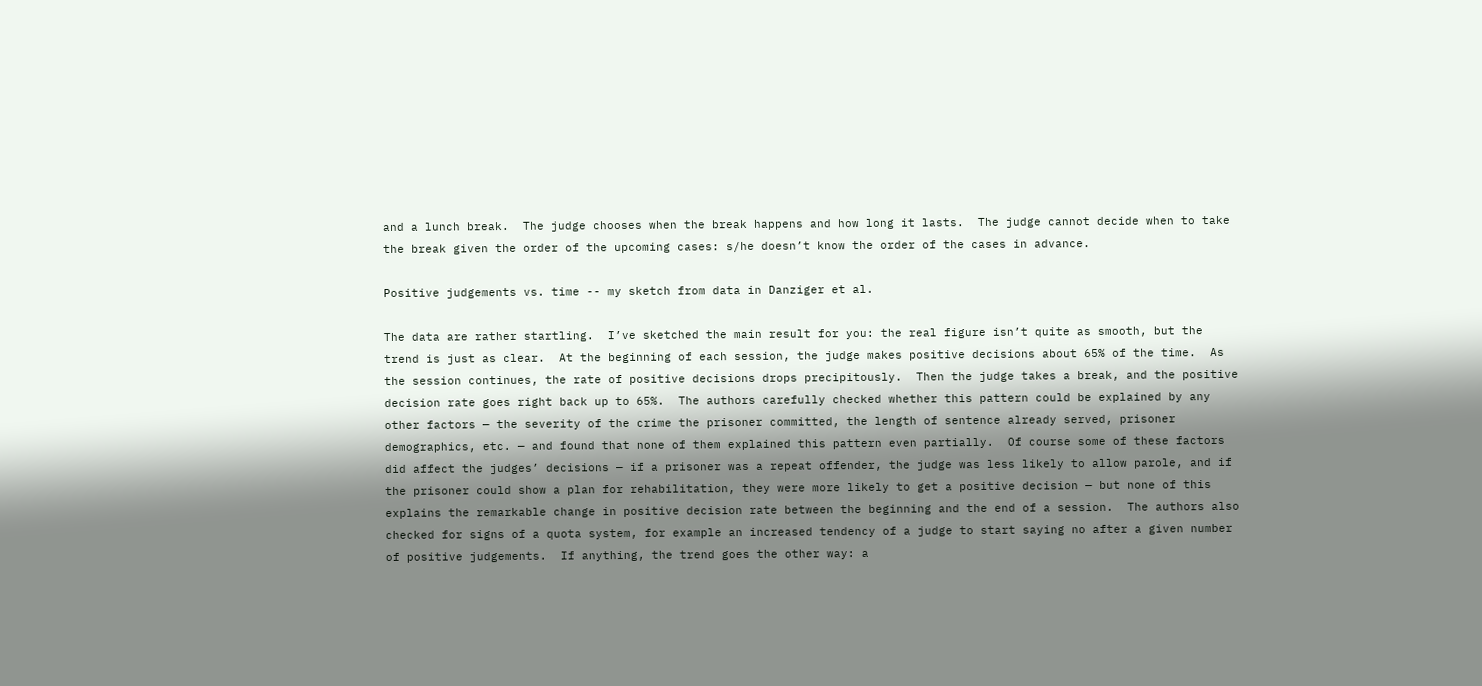and a lunch break.  The judge chooses when the break happens and how long it lasts.  The judge cannot decide when to take the break given the order of the upcoming cases: s/he doesn’t know the order of the cases in advance.

Positive judgements vs. time -- my sketch from data in Danziger et al.

The data are rather startling.  I’ve sketched the main result for you: the real figure isn’t quite as smooth, but the trend is just as clear.  At the beginning of each session, the judge makes positive decisions about 65% of the time.  As the session continues, the rate of positive decisions drops precipitously.  Then the judge takes a break, and the positive decision rate goes right back up to 65%.  The authors carefully checked whether this pattern could be explained by any other factors — the severity of the crime the prisoner committed, the length of sentence already served, prisoner demographics, etc. — and found that none of them explained this pattern even partially.  Of course some of these factors did affect the judges’ decisions — if a prisoner was a repeat offender, the judge was less likely to allow parole, and if the prisoner could show a plan for rehabilitation, they were more likely to get a positive decision — but none of this explains the remarkable change in positive decision rate between the beginning and the end of a session.  The authors also checked for signs of a quota system, for example an increased tendency of a judge to start saying no after a given number of positive judgements.  If anything, the trend goes the other way: a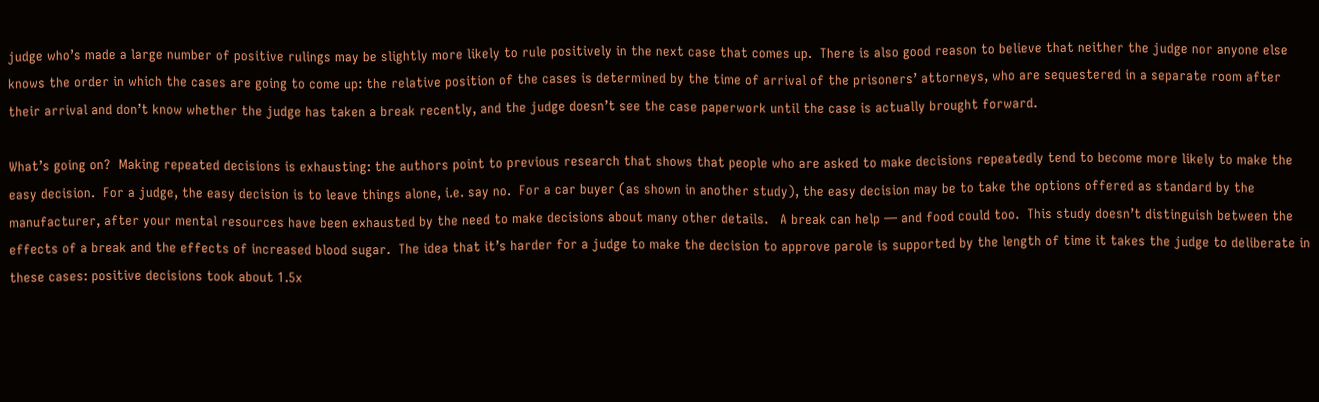judge who’s made a large number of positive rulings may be slightly more likely to rule positively in the next case that comes up.  There is also good reason to believe that neither the judge nor anyone else knows the order in which the cases are going to come up: the relative position of the cases is determined by the time of arrival of the prisoners’ attorneys, who are sequestered in a separate room after their arrival and don’t know whether the judge has taken a break recently, and the judge doesn’t see the case paperwork until the case is actually brought forward.

What’s going on?  Making repeated decisions is exhausting: the authors point to previous research that shows that people who are asked to make decisions repeatedly tend to become more likely to make the easy decision.  For a judge, the easy decision is to leave things alone, i.e. say no.  For a car buyer (as shown in another study), the easy decision may be to take the options offered as standard by the manufacturer, after your mental resources have been exhausted by the need to make decisions about many other details.   A break can help — and food could too.  This study doesn’t distinguish between the effects of a break and the effects of increased blood sugar.  The idea that it’s harder for a judge to make the decision to approve parole is supported by the length of time it takes the judge to deliberate in these cases: positive decisions took about 1.5x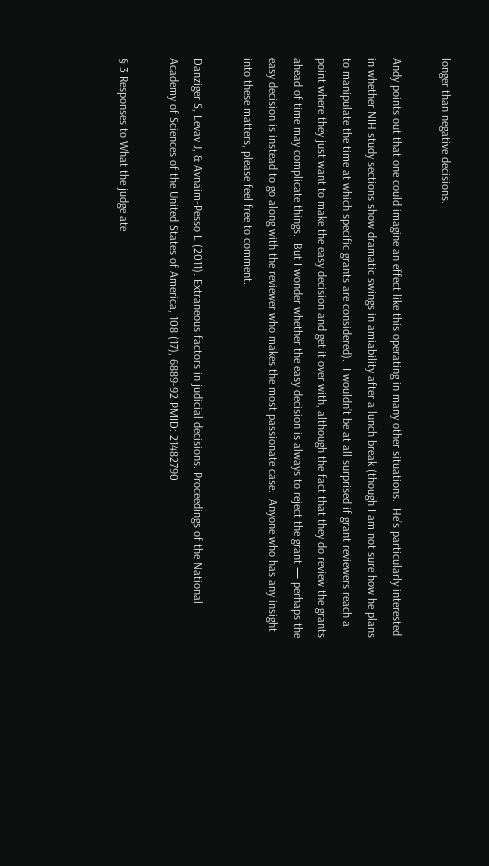longer than negative decisions.

Andy points out that one could imagine an effect like this operating in many other situations.  He’s particularly interested in whether NIH study sections show dramatic swings in amiability after a lunch break (though I am not sure how he plans to manipulate the time at which specific grants are considered).  I wouldn’t be at all surprised if grant reviewers reach a point where they just want to make the easy decision and get it over with, although the fact that they do review the grants ahead of time may complicate things.  But I wonder whether the easy decision is always to reject the grant — perhaps the easy decision is instead to go along with the reviewer who makes the most passionate case.  Anyone who has any insight into these matters, please feel free to comment.

Danziger S, Levav J, & Avnaim-Pesso L (2011). Extraneous factors in judicial decisions. Proceedings of the National Academy of Sciences of the United States of America, 108 (17), 6889-92 PMID: 21482790

§ 3 Responses to What the judge ate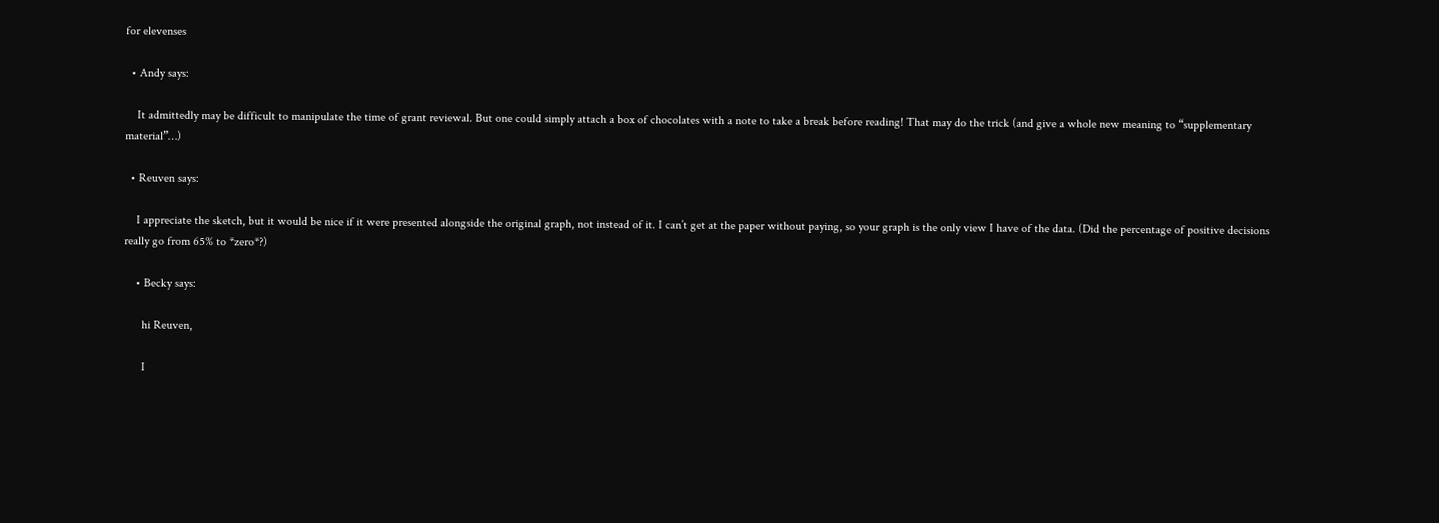for elevenses

  • Andy says:

    It admittedly may be difficult to manipulate the time of grant reviewal. But one could simply attach a box of chocolates with a note to take a break before reading! That may do the trick (and give a whole new meaning to “supplementary material”…)

  • Reuven says:

    I appreciate the sketch, but it would be nice if it were presented alongside the original graph, not instead of it. I can’t get at the paper without paying, so your graph is the only view I have of the data. (Did the percentage of positive decisions really go from 65% to *zero*?)

    • Becky says:

      hi Reuven,

      I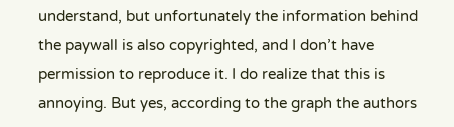understand, but unfortunately the information behind the paywall is also copyrighted, and I don’t have permission to reproduce it. I do realize that this is annoying. But yes, according to the graph the authors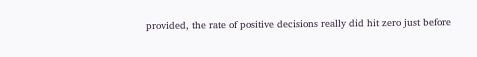provided, the rate of positive decisions really did hit zero just before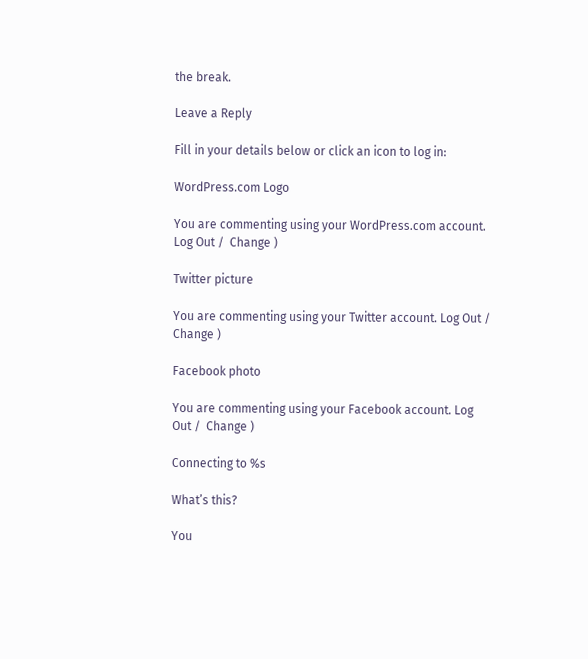the break.

Leave a Reply

Fill in your details below or click an icon to log in:

WordPress.com Logo

You are commenting using your WordPress.com account. Log Out /  Change )

Twitter picture

You are commenting using your Twitter account. Log Out /  Change )

Facebook photo

You are commenting using your Facebook account. Log Out /  Change )

Connecting to %s

What’s this?

You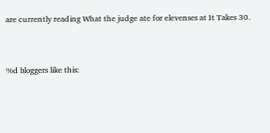are currently reading What the judge ate for elevenses at It Takes 30.


%d bloggers like this: